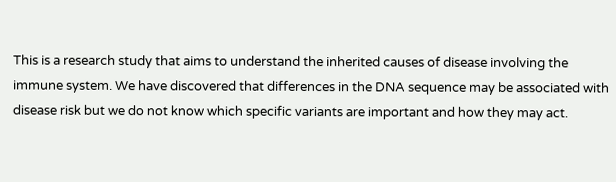This is a research study that aims to understand the inherited causes of disease involving the immune system. We have discovered that differences in the DNA sequence may be associated with disease risk but we do not know which specific variants are important and how they may act.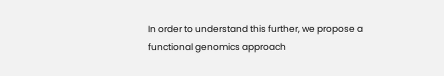In order to understand this further, we propose a functional genomics approach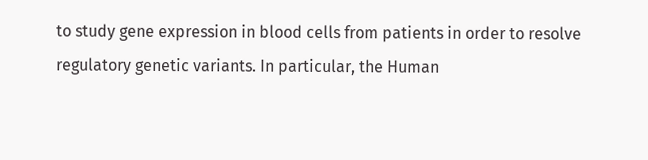to study gene expression in blood cells from patients in order to resolve regulatory genetic variants. In particular, the Human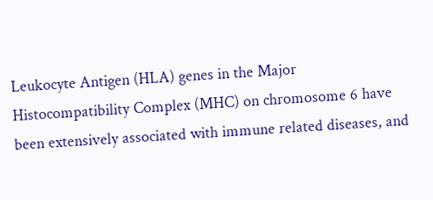Leukocyte Antigen (HLA) genes in the Major Histocompatibility Complex (MHC) on chromosome 6 have been extensively associated with immune related diseases, and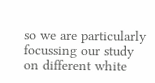so we are particularly focussing our study on different white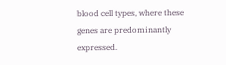blood cell types, where these genes are predominantly expressed.